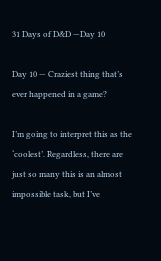31 Days of D&D —Day 10

Day 10 — Craziest thing that’s ever happened in a game?

I’m going to interpret this as the ‘coolest’. Regardless, there are just so many this is an almost impossible task, but I’ve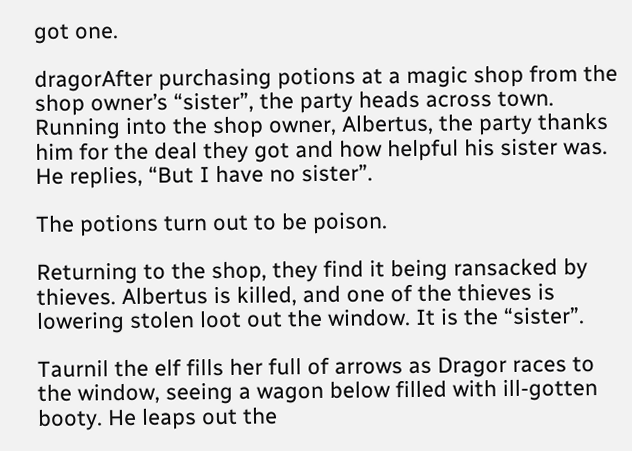got one.

dragorAfter purchasing potions at a magic shop from the shop owner’s “sister”, the party heads across town. Running into the shop owner, Albertus, the party thanks him for the deal they got and how helpful his sister was. He replies, “But I have no sister”.

The potions turn out to be poison.

Returning to the shop, they find it being ransacked by thieves. Albertus is killed, and one of the thieves is lowering stolen loot out the window. It is the “sister”.

Taurnil the elf fills her full of arrows as Dragor races to the window, seeing a wagon below filled with ill-gotten booty. He leaps out the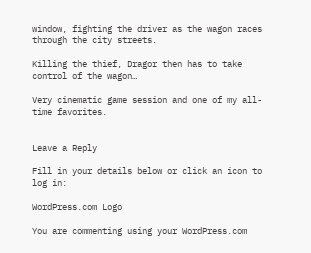window, fighting the driver as the wagon races through the city streets.

Killing the thief, Dragor then has to take control of the wagon…

Very cinematic game session and one of my all-time favorites.


Leave a Reply

Fill in your details below or click an icon to log in:

WordPress.com Logo

You are commenting using your WordPress.com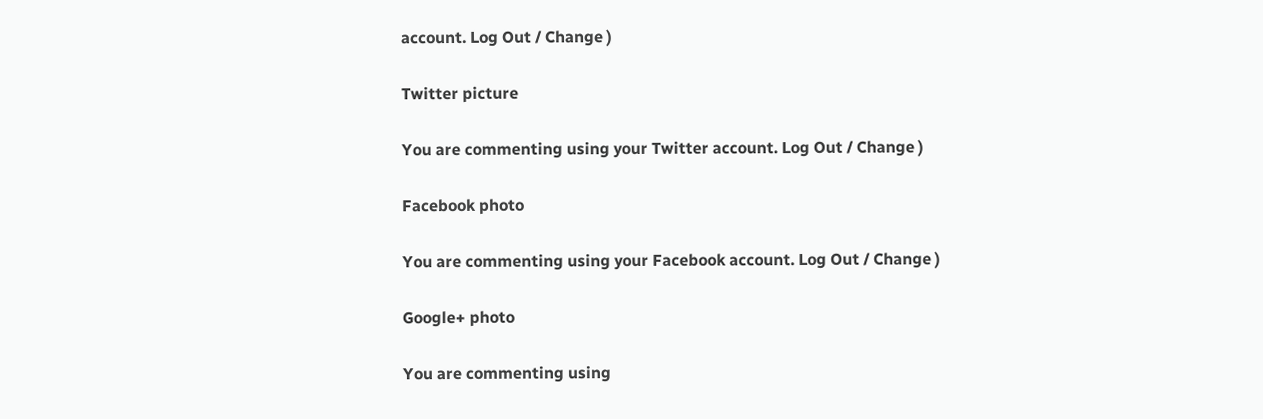account. Log Out / Change )

Twitter picture

You are commenting using your Twitter account. Log Out / Change )

Facebook photo

You are commenting using your Facebook account. Log Out / Change )

Google+ photo

You are commenting using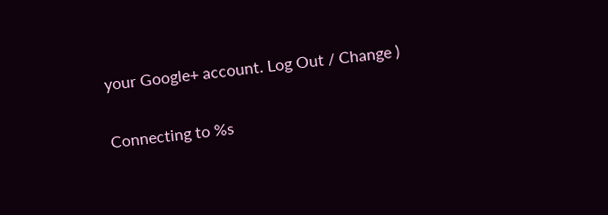your Google+ account. Log Out / Change )

Connecting to %s